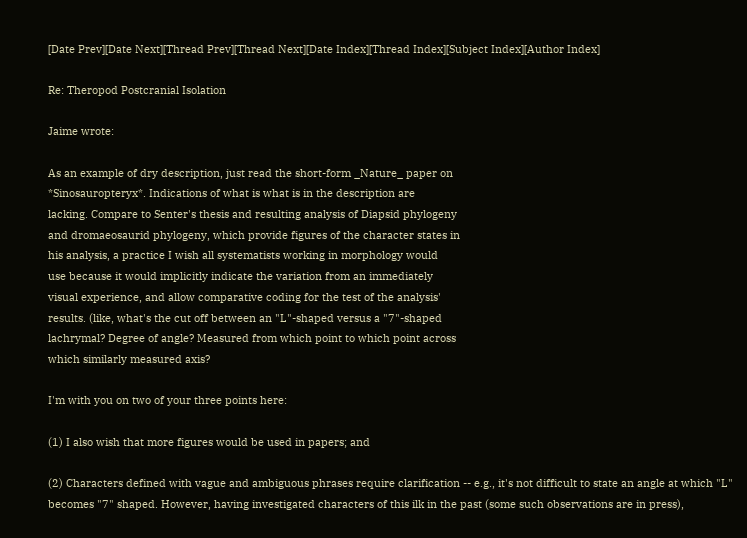[Date Prev][Date Next][Thread Prev][Thread Next][Date Index][Thread Index][Subject Index][Author Index]

Re: Theropod Postcranial Isolation

Jaime wrote:

As an example of dry description, just read the short-form _Nature_ paper on
*Sinosauropteryx*. Indications of what is what is in the description are
lacking. Compare to Senter's thesis and resulting analysis of Diapsid phylogeny
and dromaeosaurid phylogeny, which provide figures of the character states in
his analysis, a practice I wish all systematists working in morphology would
use because it would implicitly indicate the variation from an immediately
visual experience, and allow comparative coding for the test of the analysis'
results. (like, what's the cut off between an "L"-shaped versus a "7"-shaped
lachrymal? Degree of angle? Measured from which point to which point across
which similarly measured axis?

I'm with you on two of your three points here:

(1) I also wish that more figures would be used in papers; and

(2) Characters defined with vague and ambiguous phrases require clarification -- e.g., it's not difficult to state an angle at which "L" becomes "7" shaped. However, having investigated characters of this ilk in the past (some such observations are in press),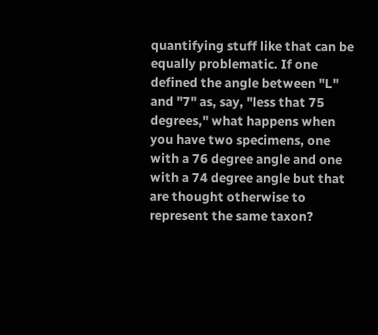quantifying stuff like that can be equally problematic. If one defined the angle between "L" and "7" as, say, "less that 75 degrees," what happens when you have two specimens, one with a 76 degree angle and one with a 74 degree angle but that are thought otherwise to represent the same taxon?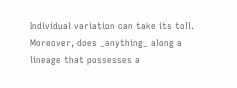Individual variation can take its toll. Moreover, does _anything_ along a lineage that possesses a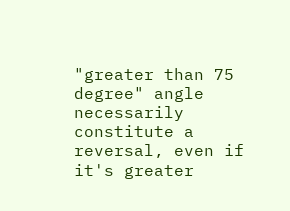"greater than 75 degree" angle necessarily constitute a reversal, even if it's greater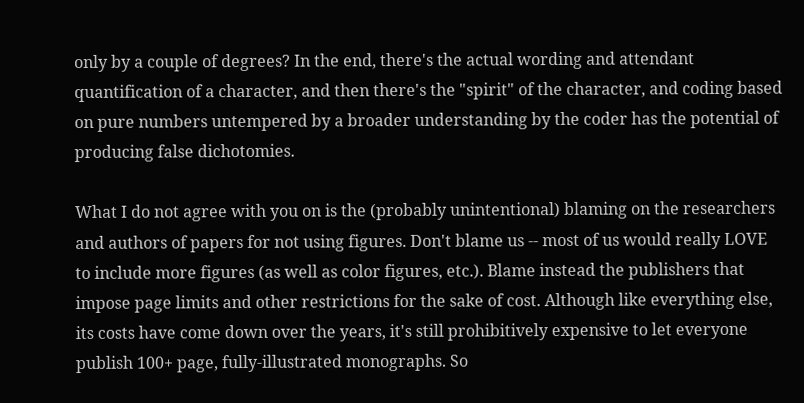only by a couple of degrees? In the end, there's the actual wording and attendant quantification of a character, and then there's the "spirit" of the character, and coding based on pure numbers untempered by a broader understanding by the coder has the potential of producing false dichotomies.

What I do not agree with you on is the (probably unintentional) blaming on the researchers and authors of papers for not using figures. Don't blame us -- most of us would really LOVE to include more figures (as well as color figures, etc.). Blame instead the publishers that impose page limits and other restrictions for the sake of cost. Although like everything else, its costs have come down over the years, it's still prohibitively expensive to let everyone publish 100+ page, fully-illustrated monographs. So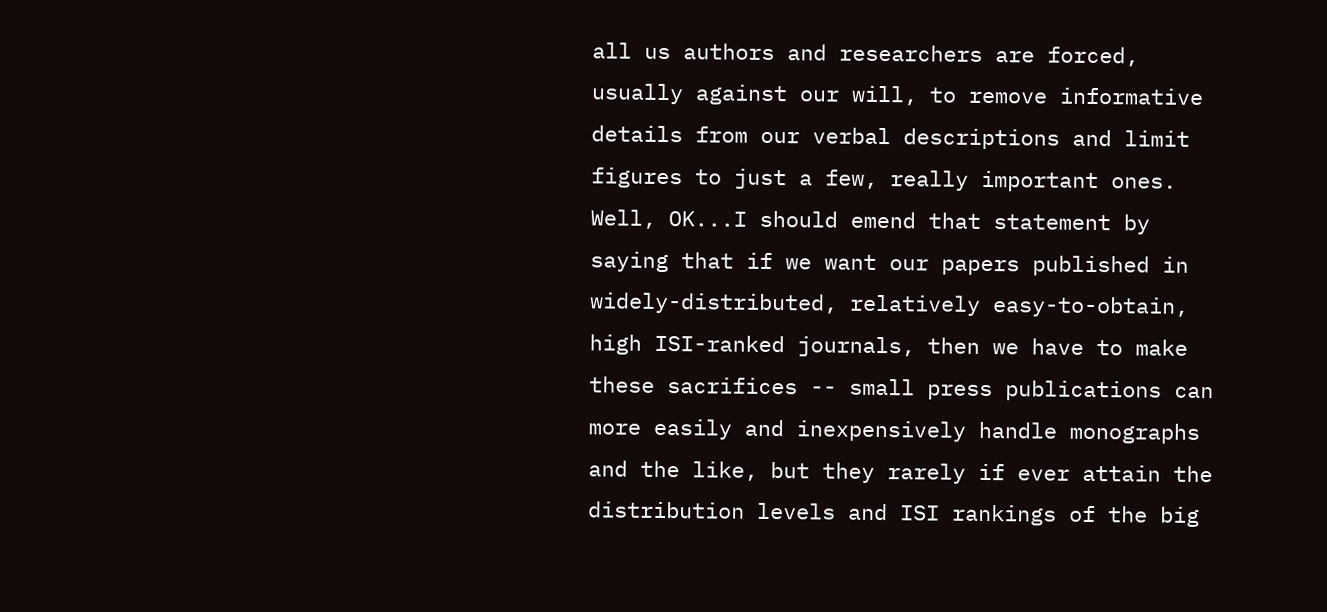all us authors and researchers are forced, usually against our will, to remove informative details from our verbal descriptions and limit figures to just a few, really important ones. Well, OK...I should emend that statement by saying that if we want our papers published in widely-distributed, relatively easy-to-obtain, high ISI-ranked journals, then we have to make these sacrifices -- small press publications can more easily and inexpensively handle monographs and the like, but they rarely if ever attain the distribution levels and ISI rankings of the big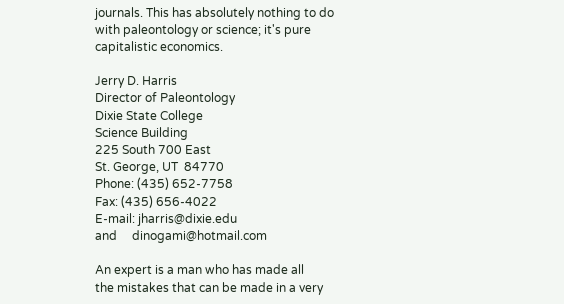journals. This has absolutely nothing to do with paleontology or science; it's pure capitalistic economics.

Jerry D. Harris
Director of Paleontology
Dixie State College
Science Building
225 South 700 East
St. George, UT  84770
Phone: (435) 652-7758
Fax: (435) 656-4022
E-mail: jharris@dixie.edu
and     dinogami@hotmail.com

An expert is a man who has made all
the mistakes that can be made in a very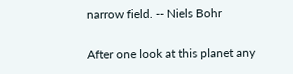narrow field. -- Niels Bohr

After one look at this planet any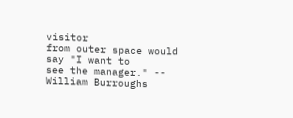visitor
from outer space would say "I want to
see the manager." -- William Burroughs